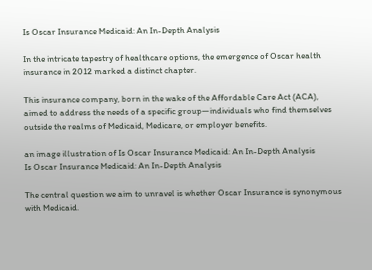Is Oscar Insurance Medicaid: An In-Depth Analysis

In the intricate tapestry of healthcare options, the emergence of Oscar health insurance in 2012 marked a distinct chapter.

This insurance company, born in the wake of the Affordable Care Act (ACA), aimed to address the needs of a specific group—individuals who find themselves outside the realms of Medicaid, Medicare, or employer benefits.

an image illustration of Is Oscar Insurance Medicaid: An In-Depth Analysis
Is Oscar Insurance Medicaid: An In-Depth Analysis

The central question we aim to unravel is whether Oscar Insurance is synonymous with Medicaid.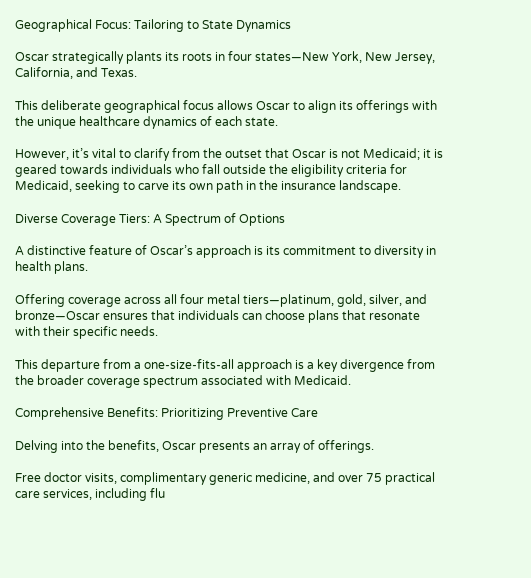Geographical Focus: Tailoring to State Dynamics

Oscar strategically plants its roots in four states—New York, New Jersey, California, and Texas.

This deliberate geographical focus allows Oscar to align its offerings with the unique healthcare dynamics of each state.

However, it’s vital to clarify from the outset that Oscar is not Medicaid; it is geared towards individuals who fall outside the eligibility criteria for Medicaid, seeking to carve its own path in the insurance landscape.

Diverse Coverage Tiers: A Spectrum of Options

A distinctive feature of Oscar’s approach is its commitment to diversity in health plans.

Offering coverage across all four metal tiers—platinum, gold, silver, and bronze—Oscar ensures that individuals can choose plans that resonate with their specific needs.

This departure from a one-size-fits-all approach is a key divergence from the broader coverage spectrum associated with Medicaid.

Comprehensive Benefits: Prioritizing Preventive Care

Delving into the benefits, Oscar presents an array of offerings.

Free doctor visits, complimentary generic medicine, and over 75 practical care services, including flu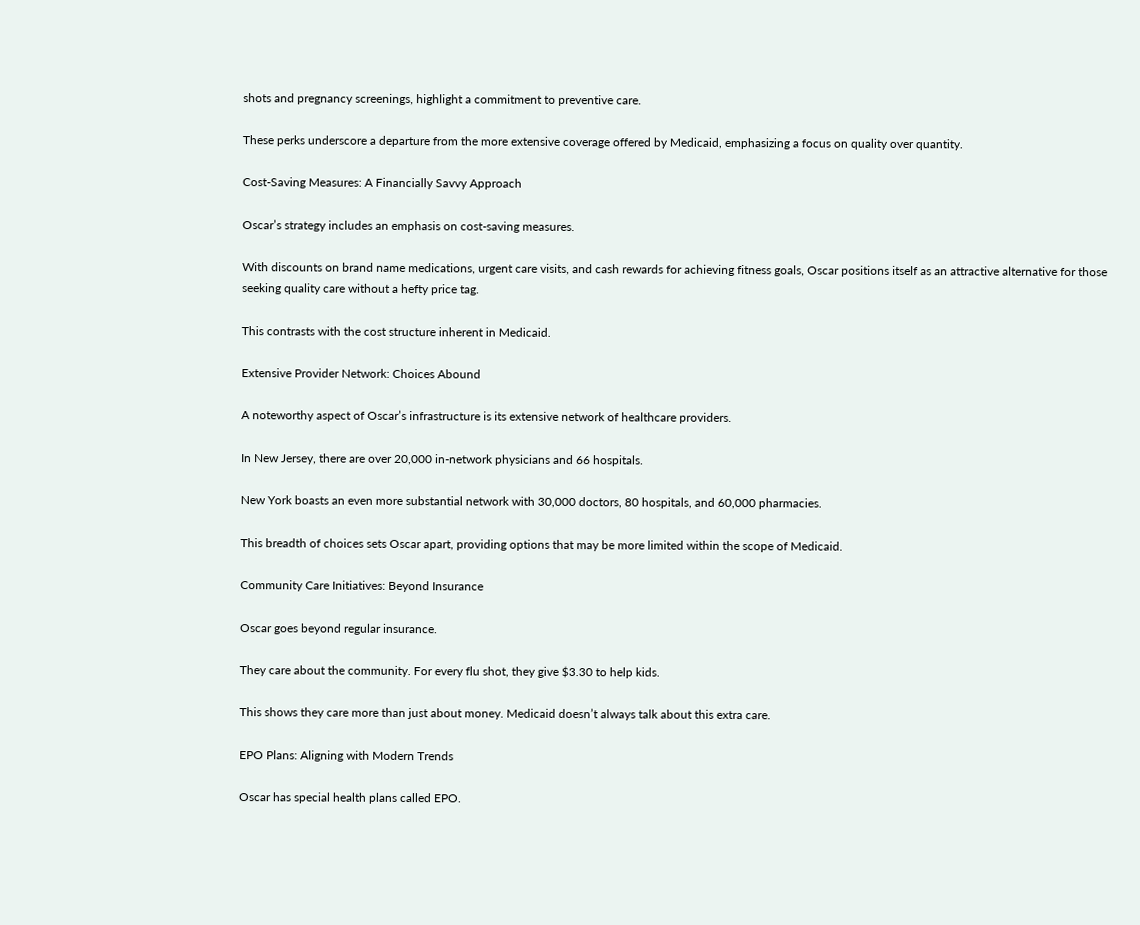shots and pregnancy screenings, highlight a commitment to preventive care.

These perks underscore a departure from the more extensive coverage offered by Medicaid, emphasizing a focus on quality over quantity.

Cost-Saving Measures: A Financially Savvy Approach

Oscar’s strategy includes an emphasis on cost-saving measures.

With discounts on brand name medications, urgent care visits, and cash rewards for achieving fitness goals, Oscar positions itself as an attractive alternative for those seeking quality care without a hefty price tag.

This contrasts with the cost structure inherent in Medicaid.

Extensive Provider Network: Choices Abound

A noteworthy aspect of Oscar’s infrastructure is its extensive network of healthcare providers.

In New Jersey, there are over 20,000 in-network physicians and 66 hospitals.

New York boasts an even more substantial network with 30,000 doctors, 80 hospitals, and 60,000 pharmacies.

This breadth of choices sets Oscar apart, providing options that may be more limited within the scope of Medicaid.

Community Care Initiatives: Beyond Insurance

Oscar goes beyond regular insurance.

They care about the community. For every flu shot, they give $3.30 to help kids.

This shows they care more than just about money. Medicaid doesn’t always talk about this extra care.

EPO Plans: Aligning with Modern Trends

Oscar has special health plans called EPO.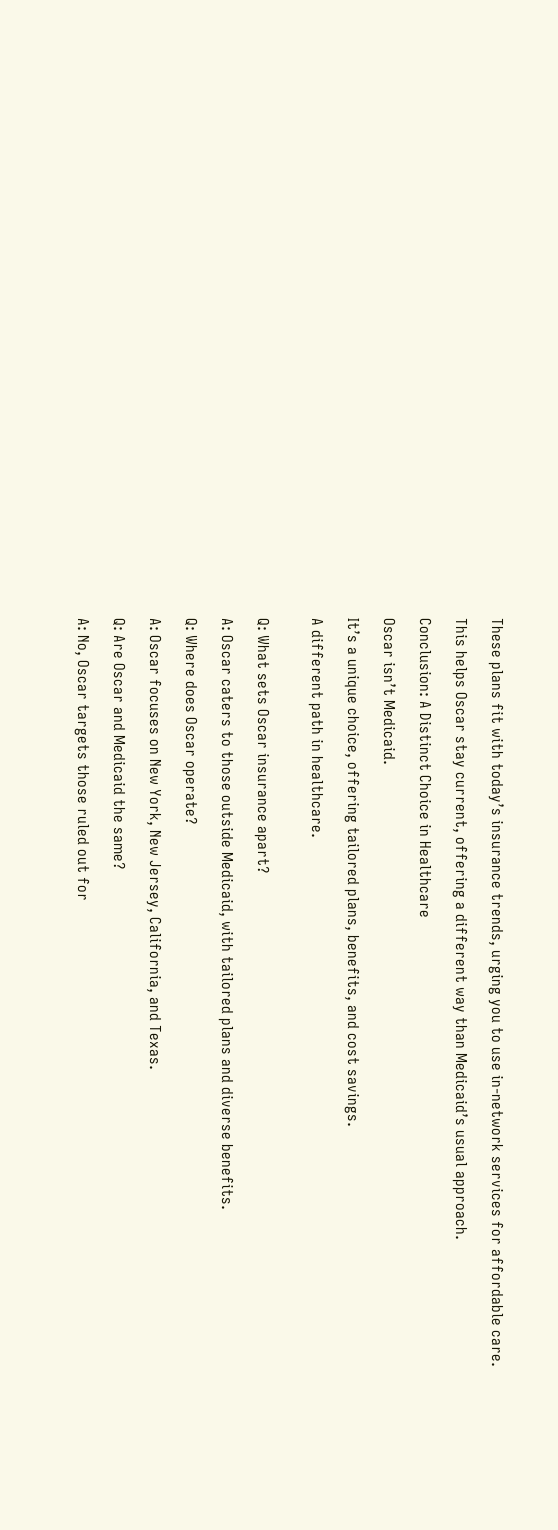These plans fit with today’s insurance trends, urging you to use in-network services for affordable care.

This helps Oscar stay current, offering a different way than Medicaid’s usual approach.

Conclusion: A Distinct Choice in Healthcare

Oscar isn’t Medicaid.

It’s a unique choice, offering tailored plans, benefits, and cost savings.

A different path in healthcare.


Q: What sets Oscar insurance apart?

A: Oscar caters to those outside Medicaid, with tailored plans and diverse benefits.

Q: Where does Oscar operate?

A: Oscar focuses on New York, New Jersey, California, and Texas.

Q: Are Oscar and Medicaid the same?

A: No, Oscar targets those ruled out for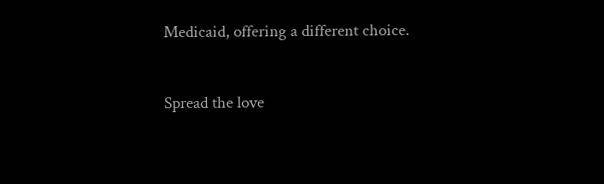Medicaid, offering a different choice.


Spread the love